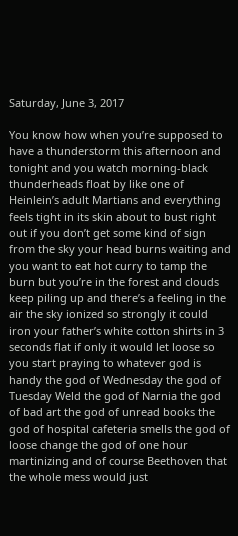Saturday, June 3, 2017

You know how when you’re supposed to have a thunderstorm this afternoon and  tonight and you watch morning-black thunderheads float by like one of Heinlein’s adult Martians and everything feels tight in its skin about to bust right out if you don’t get some kind of sign from the sky your head burns waiting and you want to eat hot curry to tamp the burn but you’re in the forest and clouds keep piling up and there’s a feeling in the air the sky ionized so strongly it could iron your father’s white cotton shirts in 3 seconds flat if only it would let loose so you start praying to whatever god is handy the god of Wednesday the god of Tuesday Weld the god of Narnia the god of bad art the god of unread books the god of hospital cafeteria smells the god of loose change the god of one hour martinizing and of course Beethoven that the whole mess would just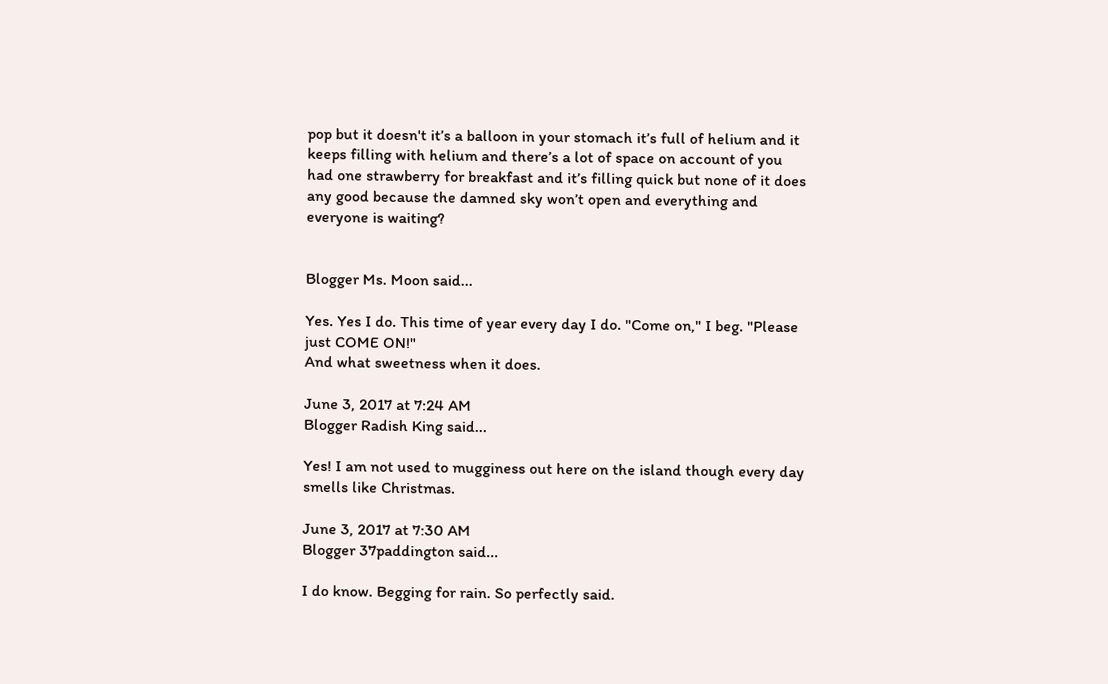pop but it doesn't it’s a balloon in your stomach it’s full of helium and it keeps filling with helium and there’s a lot of space on account of you had one strawberry for breakfast and it’s filling quick but none of it does any good because the damned sky won’t open and everything and everyone is waiting?


Blogger Ms. Moon said...

Yes. Yes I do. This time of year every day I do. "Come on," I beg. "Please just COME ON!"
And what sweetness when it does.

June 3, 2017 at 7:24 AM
Blogger Radish King said...

Yes! I am not used to mugginess out here on the island though every day smells like Christmas.

June 3, 2017 at 7:30 AM
Blogger 37paddington said...

I do know. Begging for rain. So perfectly said.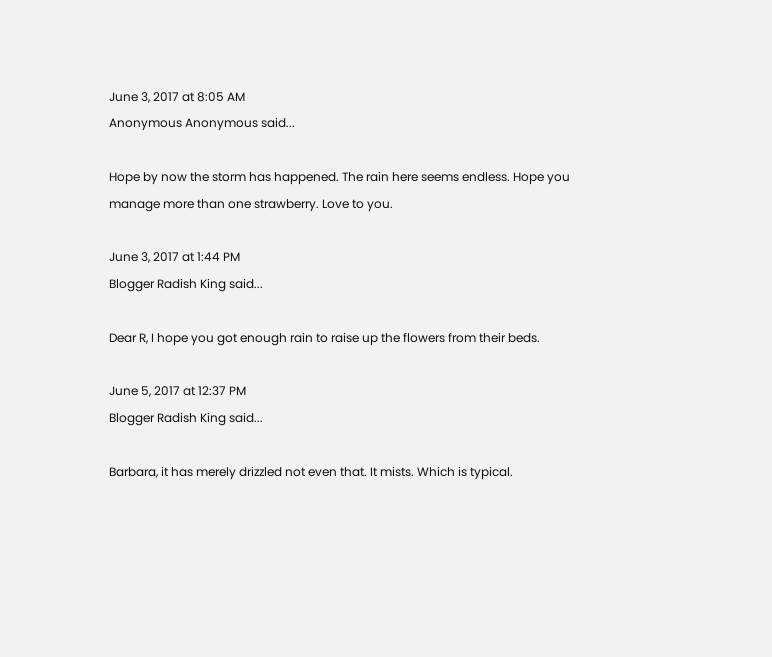June 3, 2017 at 8:05 AM
Anonymous Anonymous said...

Hope by now the storm has happened. The rain here seems endless. Hope you manage more than one strawberry. Love to you.

June 3, 2017 at 1:44 PM
Blogger Radish King said...

Dear R, I hope you got enough rain to raise up the flowers from their beds.

June 5, 2017 at 12:37 PM
Blogger Radish King said...

Barbara, it has merely drizzled not even that. It mists. Which is typical.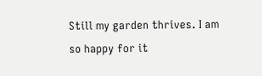Still my garden thrives. I am so happy for it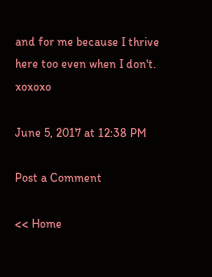and for me because I thrive here too even when I don't. xoxoxo

June 5, 2017 at 12:38 PM

Post a Comment

<< Home